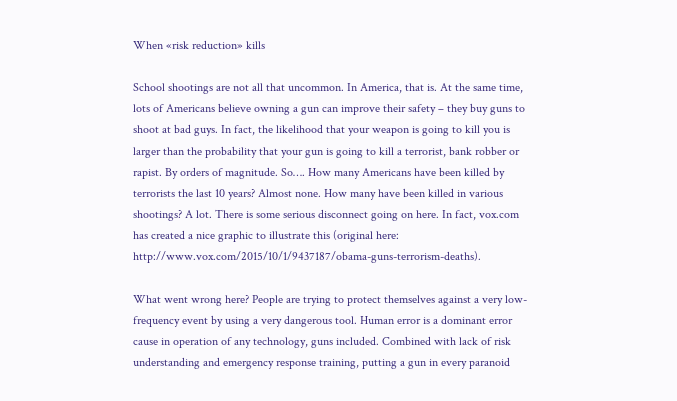When «risk reduction» kills

School shootings are not all that uncommon. In America, that is. At the same time, lots of Americans believe owning a gun can improve their safety – they buy guns to shoot at bad guys. In fact, the likelihood that your weapon is going to kill you is larger than the probability that your gun is going to kill a terrorist, bank robber or rapist. By orders of magnitude. So…. How many Americans have been killed by terrorists the last 10 years? Almost none. How many have been killed in various shootings? A lot. There is some serious disconnect going on here. In fact, vox.com has created a nice graphic to illustrate this (original here: http://www.vox.com/2015/10/1/9437187/obama-guns-terrorism-deaths).

What went wrong here? People are trying to protect themselves against a very low-frequency event by using a very dangerous tool. Human error is a dominant error cause in operation of any technology, guns included. Combined with lack of risk understanding and emergency response training, putting a gun in every paranoid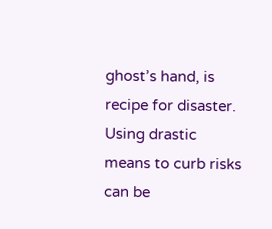ghost’s hand, is recipe for disaster. Using drastic means to curb risks can be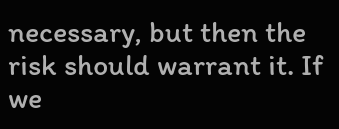necessary, but then the risk should warrant it. If we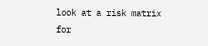look at a risk matrix for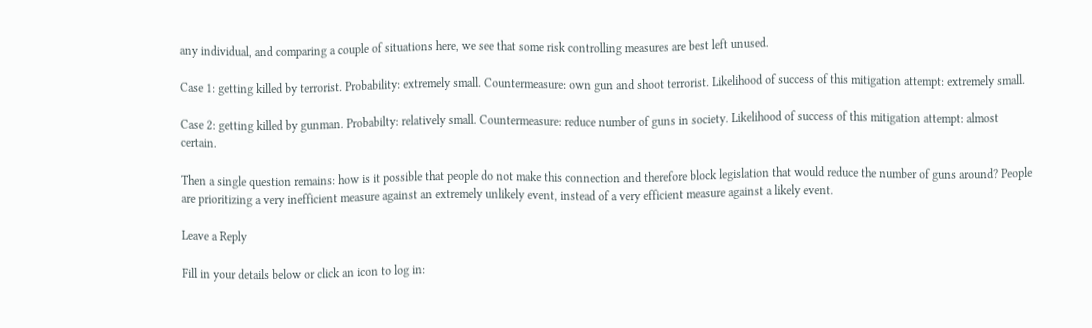any individual, and comparing a couple of situations here, we see that some risk controlling measures are best left unused.

Case 1: getting killed by terrorist. Probability: extremely small. Countermeasure: own gun and shoot terrorist. Likelihood of success of this mitigation attempt: extremely small.

Case 2: getting killed by gunman. Probabilty: relatively small. Countermeasure: reduce number of guns in society. Likelihood of success of this mitigation attempt: almost certain.

Then a single question remains: how is it possible that people do not make this connection and therefore block legislation that would reduce the number of guns around? People are prioritizing a very inefficient measure against an extremely unlikely event, instead of a very efficient measure against a likely event.

Leave a Reply

Fill in your details below or click an icon to log in: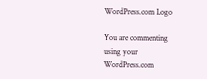WordPress.com Logo

You are commenting using your WordPress.com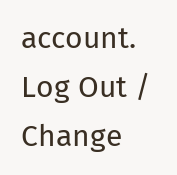account. Log Out /  Change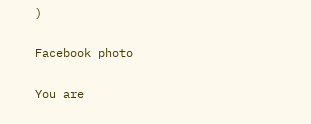)

Facebook photo

You are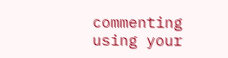commenting using your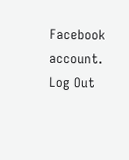Facebook account. Log Out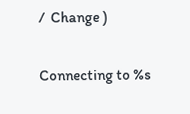/  Change )

Connecting to %s